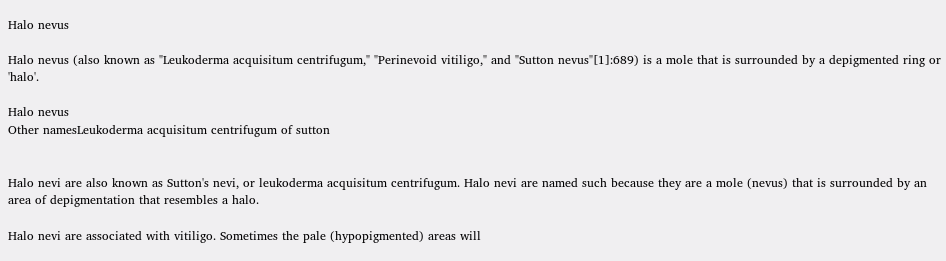Halo nevus

Halo nevus (also known as "Leukoderma acquisitum centrifugum," "Perinevoid vitiligo," and "Sutton nevus"[1]:689) is a mole that is surrounded by a depigmented ring or 'halo'.

Halo nevus
Other namesLeukoderma acquisitum centrifugum of sutton


Halo nevi are also known as Sutton's nevi, or leukoderma acquisitum centrifugum. Halo nevi are named such because they are a mole (nevus) that is surrounded by an area of depigmentation that resembles a halo.

Halo nevi are associated with vitiligo. Sometimes the pale (hypopigmented) areas will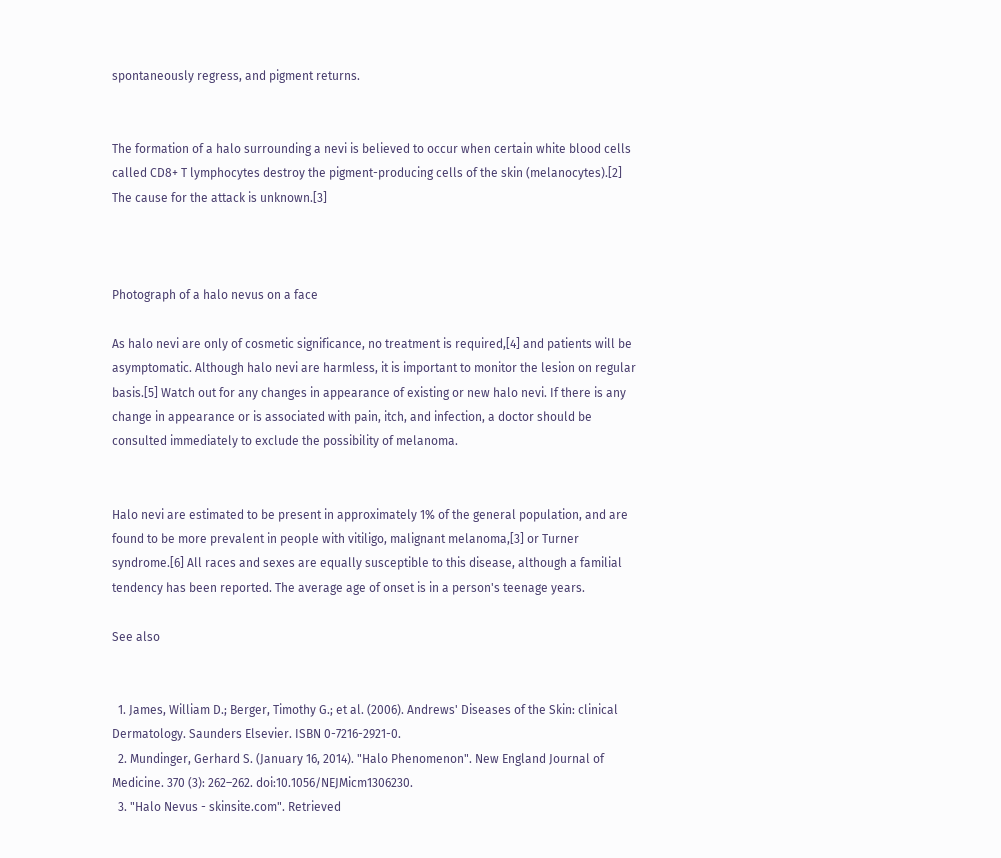spontaneously regress, and pigment returns.


The formation of a halo surrounding a nevi is believed to occur when certain white blood cells called CD8+ T lymphocytes destroy the pigment-producing cells of the skin (melanocytes).[2] The cause for the attack is unknown.[3]



Photograph of a halo nevus on a face

As halo nevi are only of cosmetic significance, no treatment is required,[4] and patients will be asymptomatic. Although halo nevi are harmless, it is important to monitor the lesion on regular basis.[5] Watch out for any changes in appearance of existing or new halo nevi. If there is any change in appearance or is associated with pain, itch, and infection, a doctor should be consulted immediately to exclude the possibility of melanoma.


Halo nevi are estimated to be present in approximately 1% of the general population, and are found to be more prevalent in people with vitiligo, malignant melanoma,[3] or Turner syndrome.[6] All races and sexes are equally susceptible to this disease, although a familial tendency has been reported. The average age of onset is in a person's teenage years.

See also


  1. James, William D.; Berger, Timothy G.; et al. (2006). Andrews' Diseases of the Skin: clinical Dermatology. Saunders Elsevier. ISBN 0-7216-2921-0.
  2. Mundinger, Gerhard S. (January 16, 2014). "Halo Phenomenon". New England Journal of Medicine. 370 (3): 262–262. doi:10.1056/NEJMicm1306230.
  3. "Halo Nevus - skinsite.com". Retrieved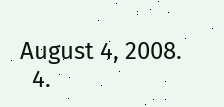August 4, 2008.
  4.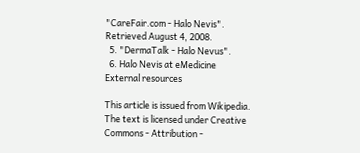"CareFair.com - Halo Nevis". Retrieved August 4, 2008.
  5. "DermaTalk - Halo Nevus".
  6. Halo Nevis at eMedicine
External resources

This article is issued from Wikipedia. The text is licensed under Creative Commons - Attribution -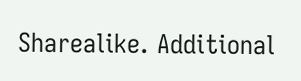Sharealike. Additional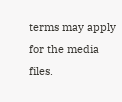terms may apply for the media files.